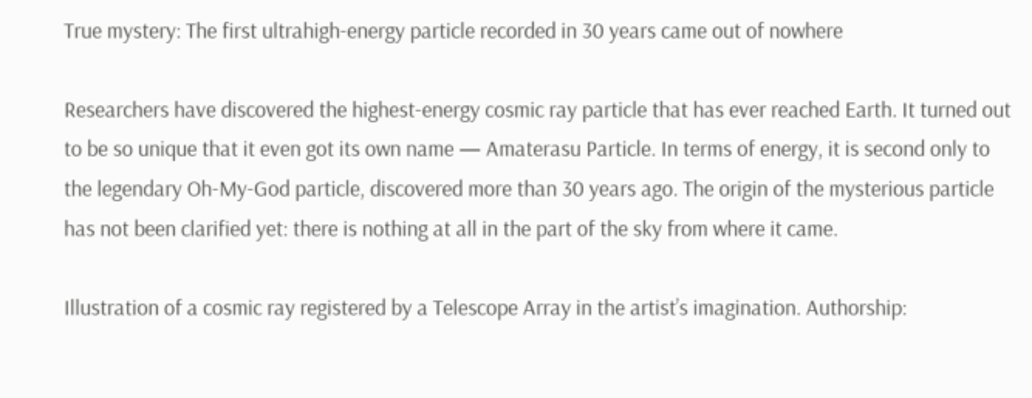True mystery: The first ultrahigh-energy particle recorded in 30 years came out of nowhere

Researchers have discovered the highest-energy cosmic ray particle that has ever reached Earth. It turned out to be so unique that it even got its own name — Amaterasu Particle. In terms of energy, it is second only to the legendary Oh-My-God particle, discovered more than 30 years ago. The origin of the mysterious particle has not been clarified yet: there is nothing at all in the part of the sky from where it came.

Illustration of a cosmic ray registered by a Telescope Array in the artist’s imagination. Authorship: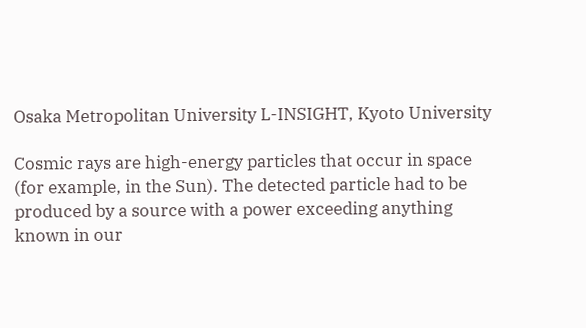Osaka Metropolitan University L-INSIGHT, Kyoto University

Cosmic rays are high-energy particles that occur in space (for example, in the Sun). The detected particle had to be produced by a source with a power exceeding anything known in our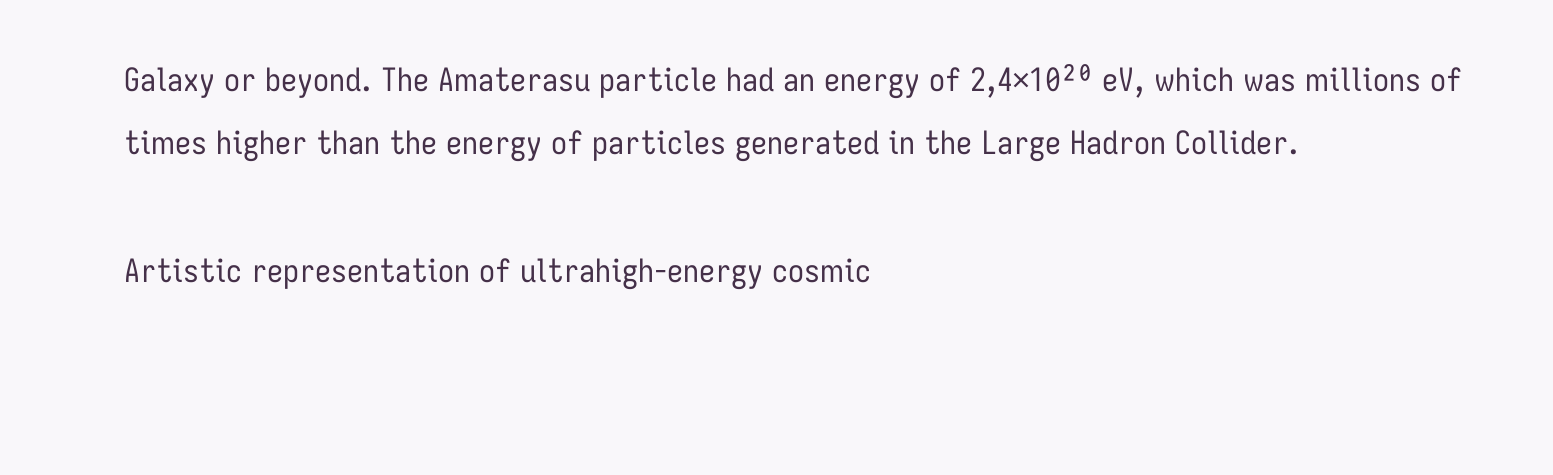Galaxy or beyond. The Amaterasu particle had an energy of 2,4×10²⁰ eV, which was millions of times higher than the energy of particles generated in the Large Hadron Collider.

Artistic representation of ultrahigh-energy cosmic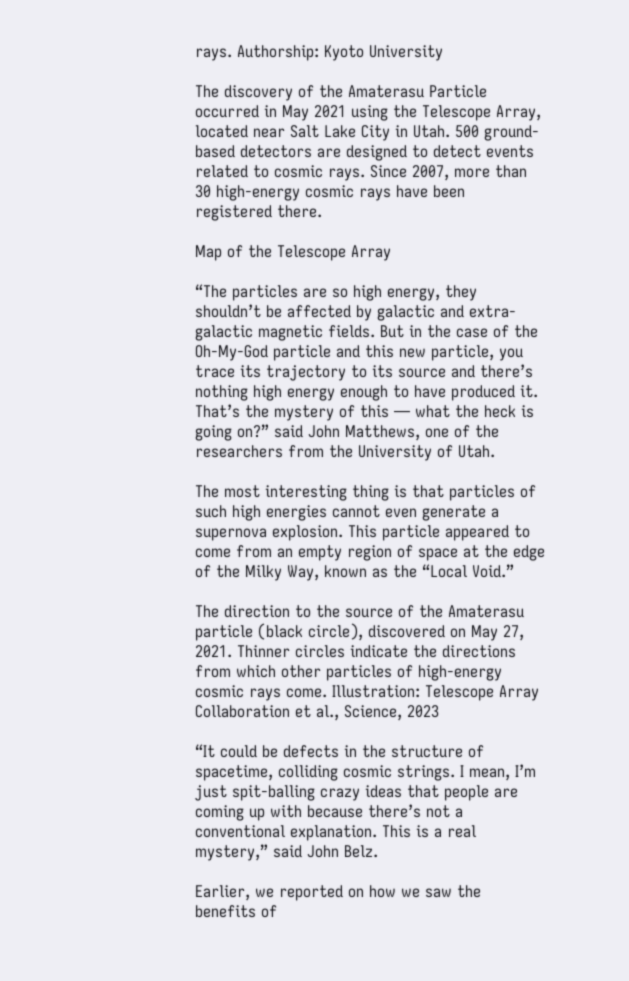rays. Authorship: Kyoto University

The discovery of the Amaterasu Particle occurred in May 2021 using the Telescope Array, located near Salt Lake City in Utah. 500 ground-based detectors are designed to detect events related to cosmic rays. Since 2007, more than 30 high-energy cosmic rays have been registered there.

Map of the Telescope Array

“The particles are so high energy, they shouldn’t be affected by galactic and extra-galactic magnetic fields. But in the case of the Oh-My-God particle and this new particle, you trace its trajectory to its source and there’s nothing high energy enough to have produced it. That’s the mystery of this — what the heck is going on?” said John Matthews, one of the researchers from the University of Utah.

The most interesting thing is that particles of such high energies cannot even generate a supernova explosion. This particle appeared to come from an empty region of space at the edge of the Milky Way, known as the “Local Void.”

The direction to the source of the Amaterasu particle (black circle), discovered on May 27, 2021. Thinner circles indicate the directions from which other particles of high-energy cosmic rays come. Illustration: Telescope Array Collaboration et al., Science, 2023

“It could be defects in the structure of spacetime, colliding cosmic strings. I mean, I’m just spit-balling crazy ideas that people are coming up with because there’s not a conventional explanation. This is a real mystery,” said John Belz.

Earlier, we reported on how we saw the benefits of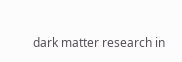dark matter research in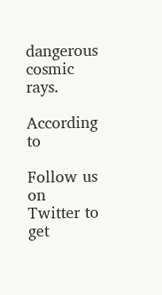dangerous cosmic rays.

According to

Follow us on Twitter to get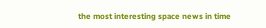the most interesting space news in time